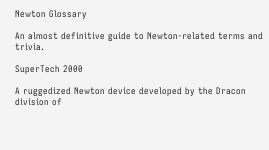Newton Glossary

An almost definitive guide to Newton-related terms and trivia.

SuperTech 2000

A ruggedized Newton device developed by the Dracon division of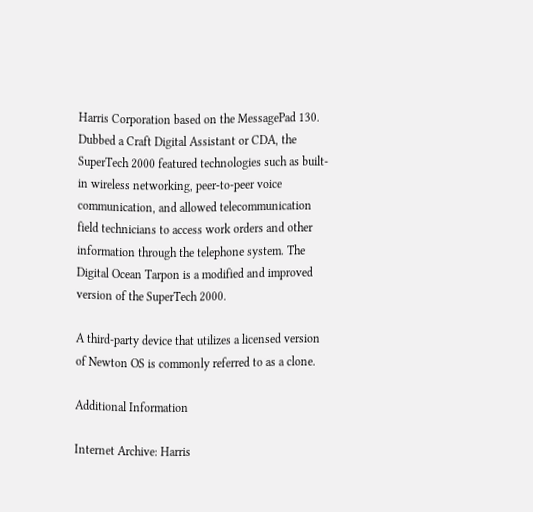Harris Corporation based on the MessagePad 130. Dubbed a Craft Digital Assistant or CDA, the SuperTech 2000 featured technologies such as built-in wireless networking, peer-to-peer voice communication, and allowed telecommunication field technicians to access work orders and other information through the telephone system. The Digital Ocean Tarpon is a modified and improved version of the SuperTech 2000.

A third-party device that utilizes a licensed version of Newton OS is commonly referred to as a clone.

Additional Information

Internet Archive: Harris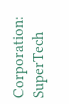Corporation: SuperTech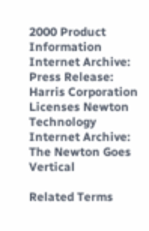2000 Product Information
Internet Archive: Press Release: Harris Corporation Licenses Newton Technology
Internet Archive: The Newton Goes Vertical

Related Terms